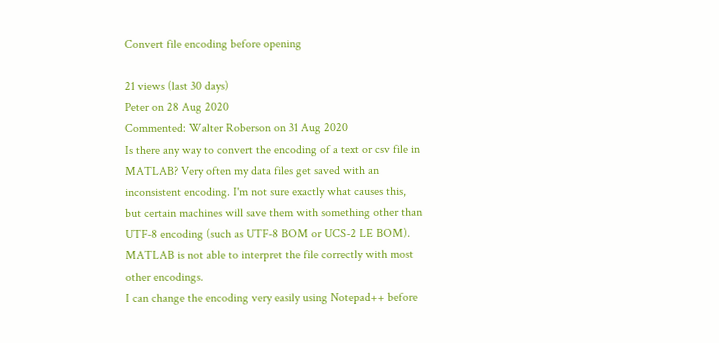Convert file encoding before opening

21 views (last 30 days)
Peter on 28 Aug 2020
Commented: Walter Roberson on 31 Aug 2020
Is there any way to convert the encoding of a text or csv file in MATLAB? Very often my data files get saved with an inconsistent encoding. I'm not sure exactly what causes this, but certain machines will save them with something other than UTF-8 encoding (such as UTF-8 BOM or UCS-2 LE BOM). MATLAB is not able to interpret the file correctly with most other encodings.
I can change the encoding very easily using Notepad++ before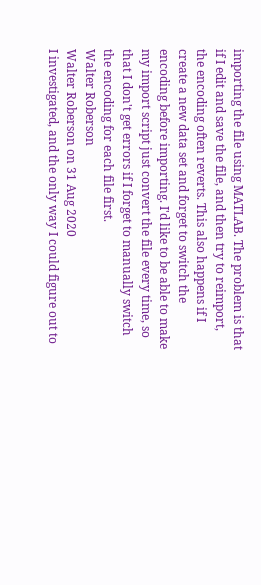importing the file using MATLAB. The problem is that if I edit and save the file, and then try to reimport, the encoding often reverts. This also happens if I create a new data set and forget to switch the encoding before importing. I'd like to be able to make my import script just convert the file every time, so that I don't get errors if I forget to manually switch the encoding for each file first.
Walter Roberson
Walter Roberson on 31 Aug 2020
I investigated, and the only way I could figure out to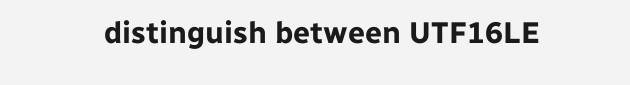distinguish between UTF16LE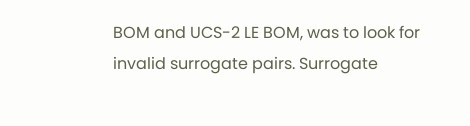BOM and UCS-2 LE BOM, was to look for invalid surrogate pairs. Surrogate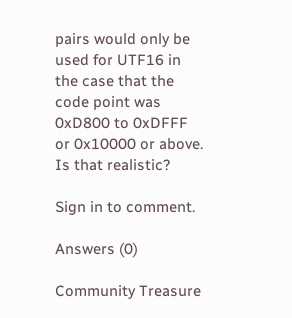pairs would only be used for UTF16 in the case that the code point was 0xD800 to 0xDFFF or 0x10000 or above. Is that realistic?

Sign in to comment.

Answers (0)

Community Treasure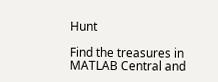Hunt

Find the treasures in MATLAB Central and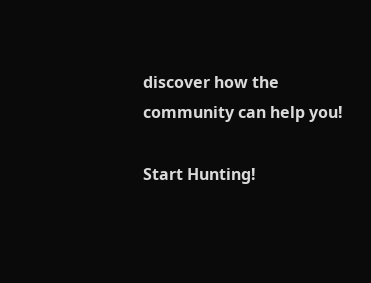discover how the community can help you!

Start Hunting!